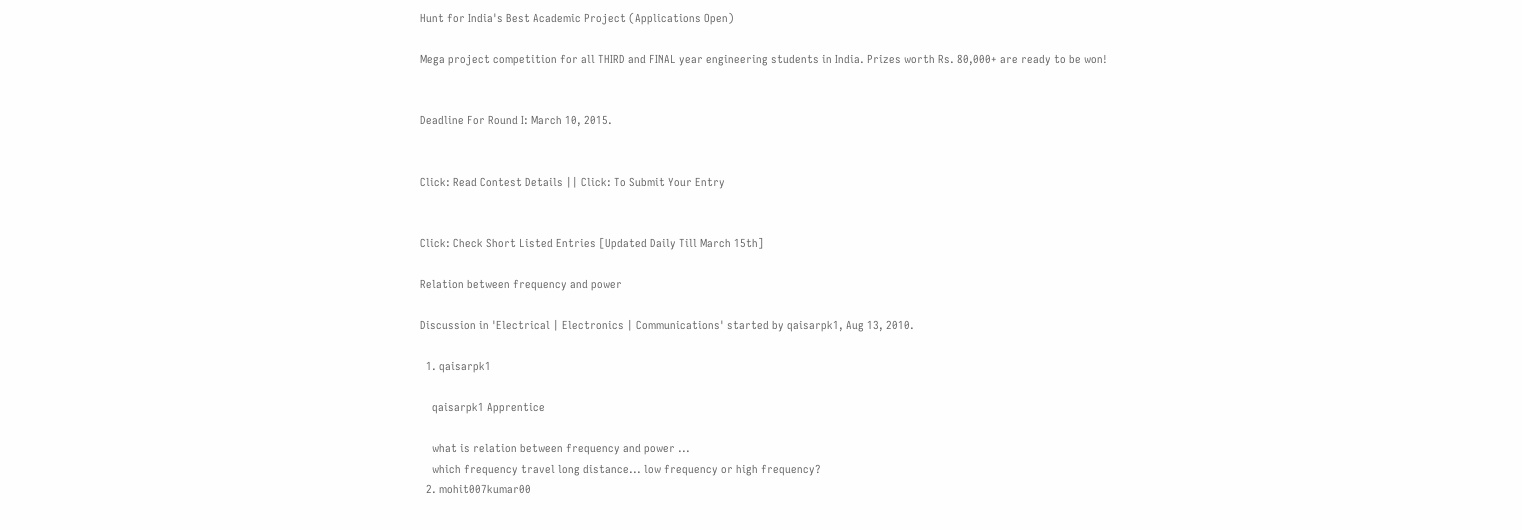Hunt for India's Best Academic Project (Applications Open)

Mega project competition for all THIRD and FINAL year engineering students in India. Prizes worth Rs. 80,000+ are ready to be won!


Deadline For Round I: March 10, 2015.


Click: Read Contest Details || Click: To Submit Your Entry


Click: Check Short Listed Entries [Updated Daily Till March 15th]

Relation between frequency and power

Discussion in 'Electrical | Electronics | Communications' started by qaisarpk1, Aug 13, 2010.

  1. qaisarpk1

    qaisarpk1 Apprentice

    what is relation between frequency and power ...
    which frequency travel long distance... low frequency or high frequency?
  2. mohit007kumar00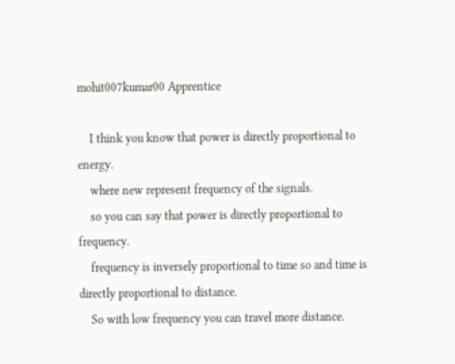mohit007kumar00 Apprentice

    I think you know that power is directly proportional to energy.
    where new represent frequency of the signals.
    so you can say that power is directly proportional to frequency.
    frequency is inversely proportional to time so and time is directly proportional to distance.
    So with low frequency you can travel more distance.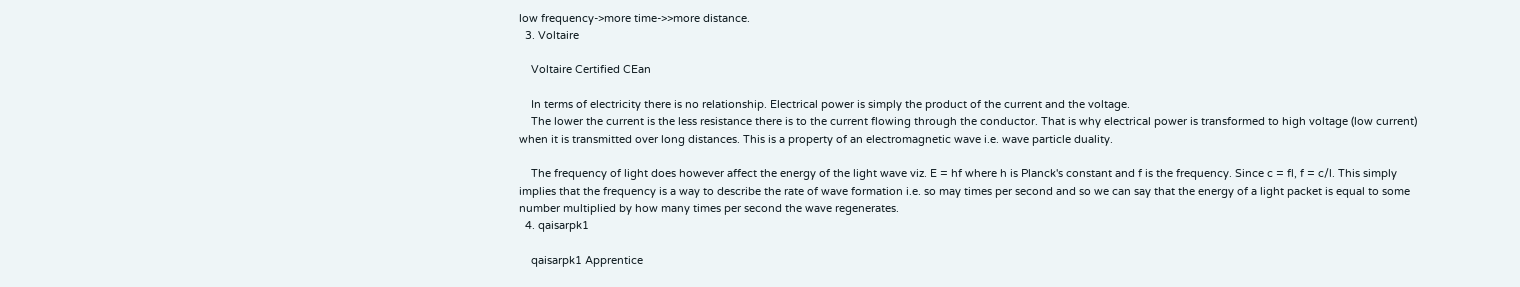low frequency->more time->>more distance.
  3. Voltaire

    Voltaire Certified CEan

    In terms of electricity there is no relationship. Electrical power is simply the product of the current and the voltage.
    The lower the current is the less resistance there is to the current flowing through the conductor. That is why electrical power is transformed to high voltage (low current) when it is transmitted over long distances. This is a property of an electromagnetic wave i.e. wave particle duality.

    The frequency of light does however affect the energy of the light wave viz. E = hf where h is Planck's constant and f is the frequency. Since c = fl, f = c/l. This simply implies that the frequency is a way to describe the rate of wave formation i.e. so may times per second and so we can say that the energy of a light packet is equal to some number multiplied by how many times per second the wave regenerates.
  4. qaisarpk1

    qaisarpk1 Apprentice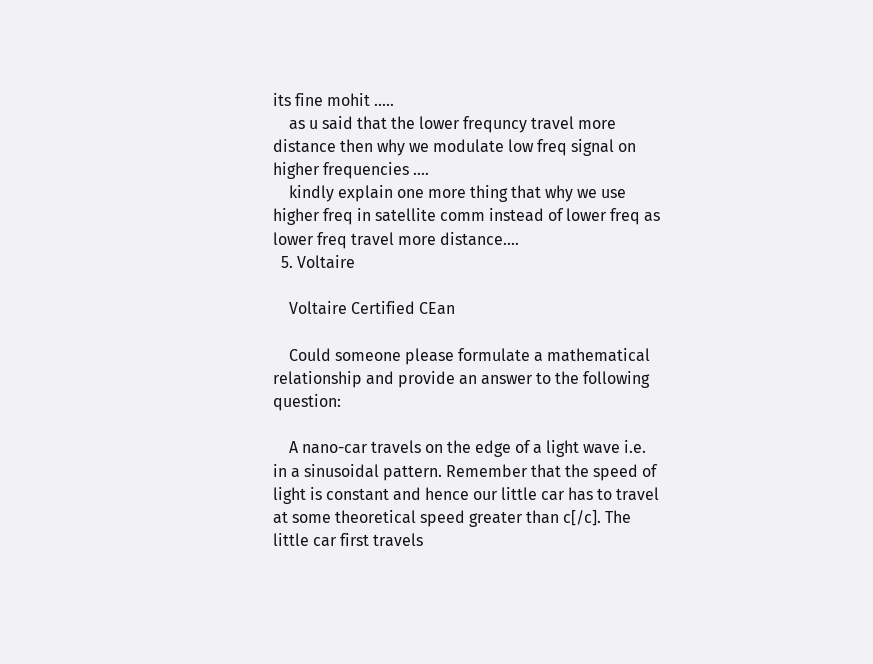its fine mohit .....
    as u said that the lower frequncy travel more distance then why we modulate low freq signal on higher frequencies ....
    kindly explain one more thing that why we use higher freq in satellite comm instead of lower freq as lower freq travel more distance....
  5. Voltaire

    Voltaire Certified CEan

    Could someone please formulate a mathematical relationship and provide an answer to the following question:

    A nano-car travels on the edge of a light wave i.e. in a sinusoidal pattern. Remember that the speed of light is constant and hence our little car has to travel at some theoretical speed greater than c[/c]. The little car first travels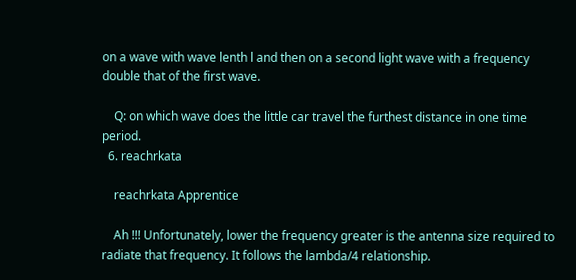on a wave with wave lenth l and then on a second light wave with a frequency double that of the first wave.

    Q: on which wave does the little car travel the furthest distance in one time period.
  6. reachrkata

    reachrkata Apprentice

    Ah !!! Unfortunately, lower the frequency greater is the antenna size required to radiate that frequency. It follows the lambda/4 relationship.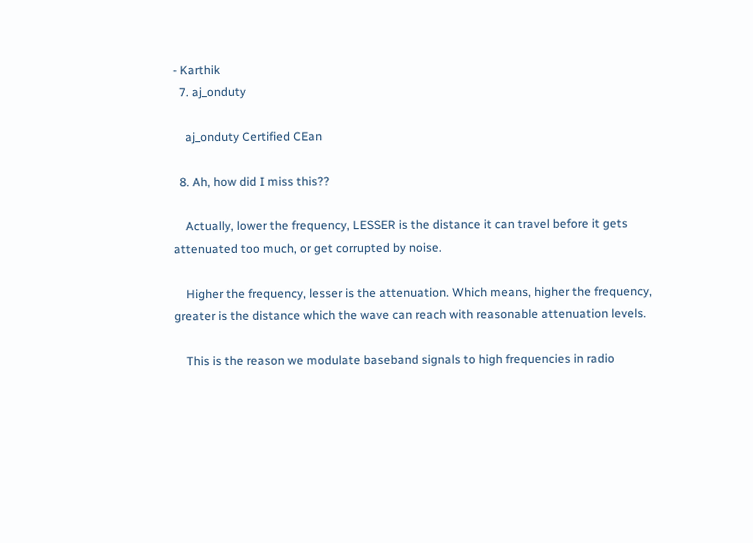- Karthik
  7. aj_onduty

    aj_onduty Certified CEan

  8. Ah, how did I miss this??

    Actually, lower the frequency, LESSER is the distance it can travel before it gets attenuated too much, or get corrupted by noise.

    Higher the frequency, lesser is the attenuation. Which means, higher the frequency, greater is the distance which the wave can reach with reasonable attenuation levels.

    This is the reason we modulate baseband signals to high frequencies in radio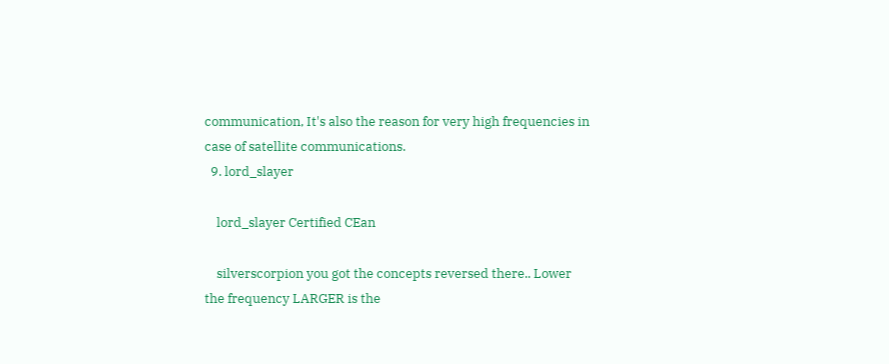communication, It's also the reason for very high frequencies in case of satellite communications.
  9. lord_slayer

    lord_slayer Certified CEan

    silverscorpion you got the concepts reversed there.. Lower the frequency LARGER is the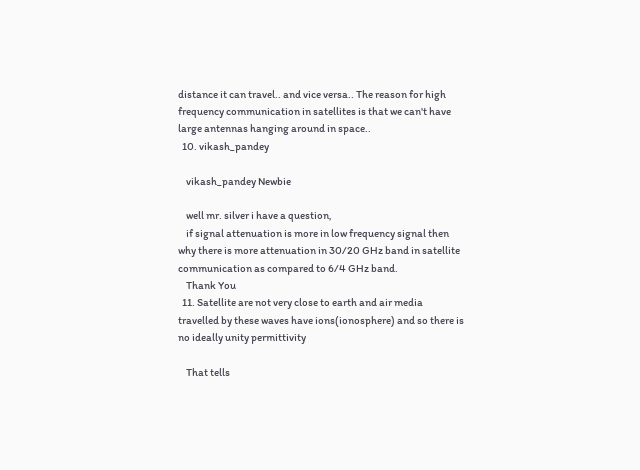distance it can travel.. and vice versa.. The reason for high frequency communication in satellites is that we can't have large antennas hanging around in space..
  10. vikash_pandey

    vikash_pandey Newbie

    well mr. silver i have a question,
    if signal attenuation is more in low frequency signal then why there is more attenuation in 30/20 GHz band in satellite communication as compared to 6/4 GHz band.
    Thank You
  11. Satellite are not very close to earth and air media travelled by these waves have ions(ionosphere) and so there is no ideally unity permittivity

    That tells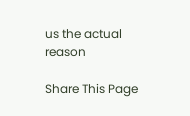us the actual reason

Share This Page